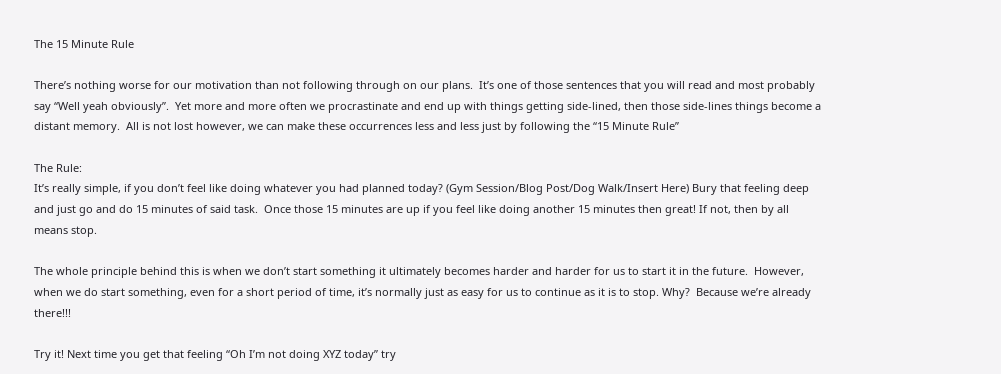The 15 Minute Rule

There’s nothing worse for our motivation than not following through on our plans.  It’s one of those sentences that you will read and most probably say “Well yeah obviously”.  Yet more and more often we procrastinate and end up with things getting side-lined, then those side-lines things become a distant memory.  All is not lost however, we can make these occurrences less and less just by following the “15 Minute Rule”

The Rule:
It’s really simple, if you don’t feel like doing whatever you had planned today? (Gym Session/Blog Post/Dog Walk/Insert Here) Bury that feeling deep and just go and do 15 minutes of said task.  Once those 15 minutes are up if you feel like doing another 15 minutes then great! If not, then by all means stop.

The whole principle behind this is when we don’t start something it ultimately becomes harder and harder for us to start it in the future.  However, when we do start something, even for a short period of time, it’s normally just as easy for us to continue as it is to stop. Why?  Because we’re already there!!!

Try it! Next time you get that feeling “Oh I’m not doing XYZ today” try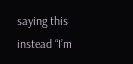saying this instead “I’m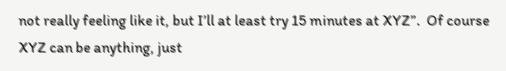not really feeling like it, but I’ll at least try 15 minutes at XYZ”.  Of course XYZ can be anything, just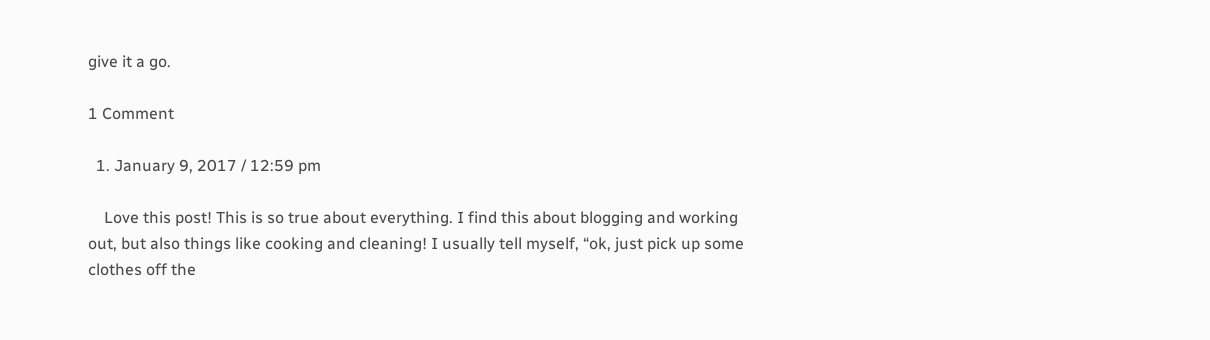give it a go.

1 Comment

  1. January 9, 2017 / 12:59 pm

    Love this post! This is so true about everything. I find this about blogging and working out, but also things like cooking and cleaning! I usually tell myself, “ok, just pick up some clothes off the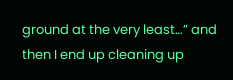ground at the very least…” and then I end up cleaning up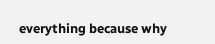everything because why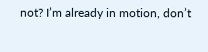not? I’m already in motion, don’t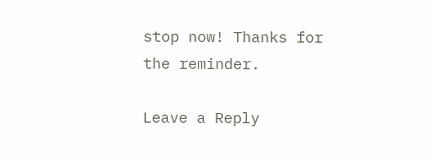stop now! Thanks for the reminder.

Leave a Reply